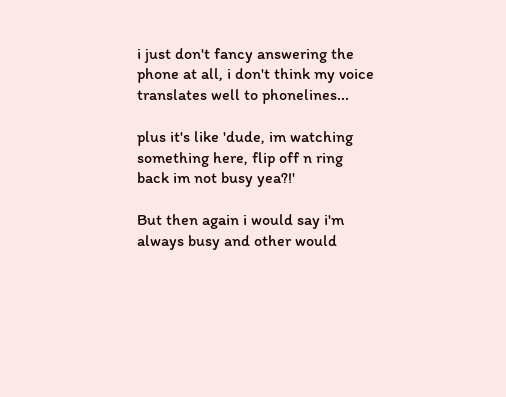i just don't fancy answering the phone at all, i don't think my voice translates well to phonelines...

plus it's like 'dude, im watching something here, flip off n ring back im not busy yea?!'

But then again i would say i'm always busy and other would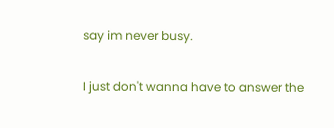say im never busy.

I just don't wanna have to answer the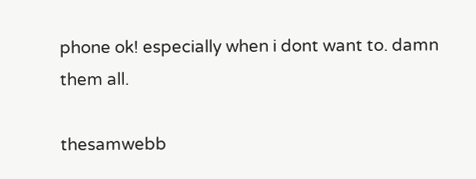phone ok! especially when i dont want to. damn them all.

thesamwebb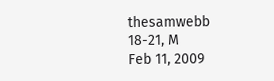thesamwebb
18-21, M
Feb 11, 2009